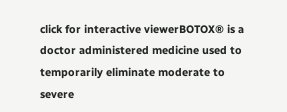click for interactive viewerBOTOX® is a doctor administered medicine used to temporarily eliminate moderate to severe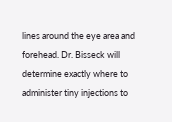lines around the eye area and forehead. Dr. Bisseck will determine exactly where to administer tiny injections to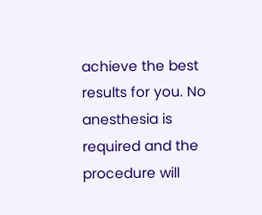achieve the best results for you. No anesthesia is required and the procedure will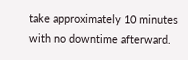take approximately 10 minutes with no downtime afterward.